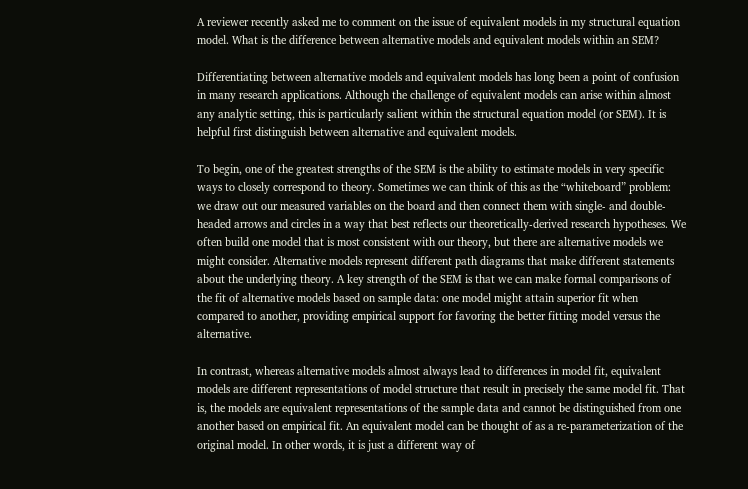A reviewer recently asked me to comment on the issue of equivalent models in my structural equation model. What is the difference between alternative models and equivalent models within an SEM?

Differentiating between alternative models and equivalent models has long been a point of confusion in many research applications. Although the challenge of equivalent models can arise within almost any analytic setting, this is particularly salient within the structural equation model (or SEM). It is helpful first distinguish between alternative and equivalent models.

To begin, one of the greatest strengths of the SEM is the ability to estimate models in very specific ways to closely correspond to theory. Sometimes we can think of this as the “whiteboard” problem: we draw out our measured variables on the board and then connect them with single- and double-headed arrows and circles in a way that best reflects our theoretically-derived research hypotheses. We often build one model that is most consistent with our theory, but there are alternative models we might consider. Alternative models represent different path diagrams that make different statements about the underlying theory. A key strength of the SEM is that we can make formal comparisons of the fit of alternative models based on sample data: one model might attain superior fit when compared to another, providing empirical support for favoring the better fitting model versus the alternative.

In contrast, whereas alternative models almost always lead to differences in model fit, equivalent models are different representations of model structure that result in precisely the same model fit. That is, the models are equivalent representations of the sample data and cannot be distinguished from one another based on empirical fit. An equivalent model can be thought of as a re-parameterization of the original model. In other words, it is just a different way of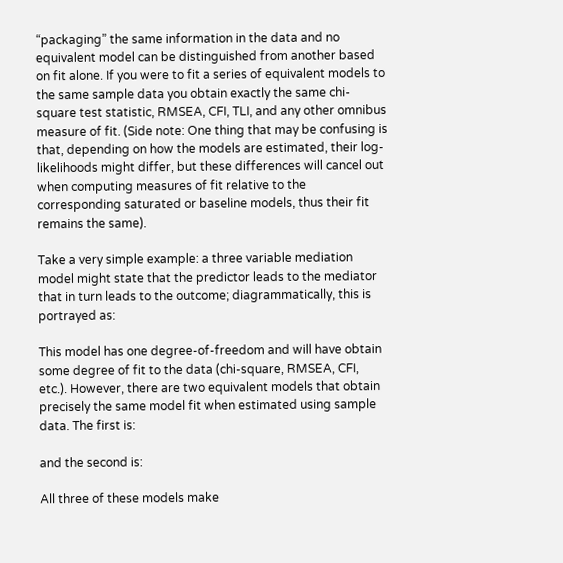“packaging” the same information in the data and no equivalent model can be distinguished from another based on fit alone. If you were to fit a series of equivalent models to the same sample data you obtain exactly the same chi-square test statistic, RMSEA, CFI, TLI, and any other omnibus measure of fit. (Side note: One thing that may be confusing is that, depending on how the models are estimated, their log-likelihoods might differ, but these differences will cancel out when computing measures of fit relative to the corresponding saturated or baseline models, thus their fit remains the same).

Take a very simple example: a three variable mediation model might state that the predictor leads to the mediator that in turn leads to the outcome; diagrammatically, this is portrayed as:

This model has one degree-of-freedom and will have obtain some degree of fit to the data (chi-square, RMSEA, CFI,  etc.). However, there are two equivalent models that obtain precisely the same model fit when estimated using sample data. The first is:

and the second is:

All three of these models make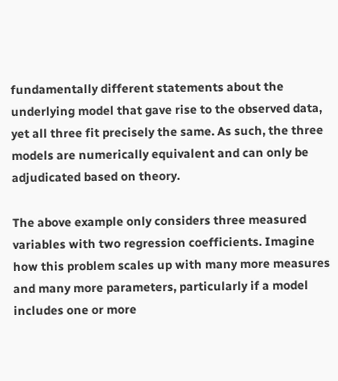fundamentally different statements about the underlying model that gave rise to the observed data, yet all three fit precisely the same. As such, the three models are numerically equivalent and can only be adjudicated based on theory.

The above example only considers three measured variables with two regression coefficients. Imagine how this problem scales up with many more measures and many more parameters, particularly if a model includes one or more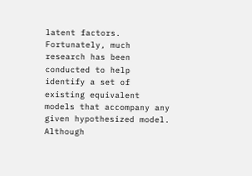latent factors. Fortunately, much research has been conducted to help identify a set of existing equivalent models that accompany any given hypothesized model. Although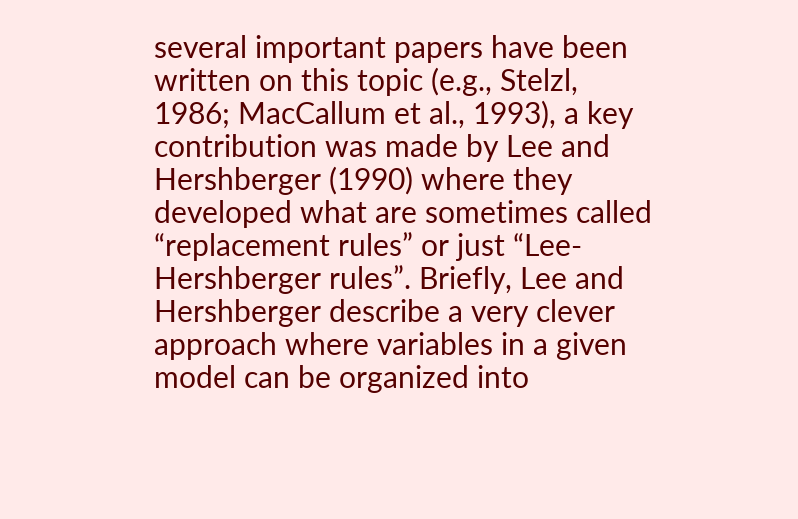several important papers have been written on this topic (e.g., Stelzl, 1986; MacCallum et al., 1993), a key contribution was made by Lee and Hershberger (1990) where they developed what are sometimes called “replacement rules” or just “Lee-Hershberger rules”. Briefly, Lee and Hershberger describe a very clever approach where variables in a given model can be organized into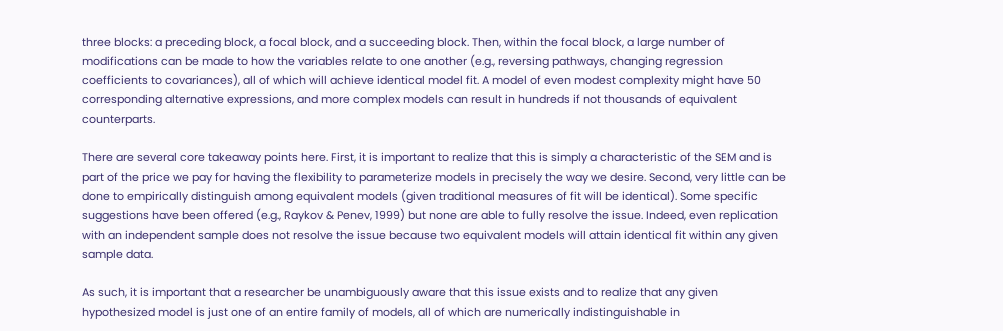three blocks: a preceding block, a focal block, and a succeeding block. Then, within the focal block, a large number of modifications can be made to how the variables relate to one another (e.g., reversing pathways, changing regression coefficients to covariances), all of which will achieve identical model fit. A model of even modest complexity might have 50 corresponding alternative expressions, and more complex models can result in hundreds if not thousands of equivalent counterparts.

There are several core takeaway points here. First, it is important to realize that this is simply a characteristic of the SEM and is part of the price we pay for having the flexibility to parameterize models in precisely the way we desire. Second, very little can be done to empirically distinguish among equivalent models (given traditional measures of fit will be identical). Some specific suggestions have been offered (e.g., Raykov & Penev, 1999) but none are able to fully resolve the issue. Indeed, even replication with an independent sample does not resolve the issue because two equivalent models will attain identical fit within any given sample data.

As such, it is important that a researcher be unambiguously aware that this issue exists and to realize that any given hypothesized model is just one of an entire family of models, all of which are numerically indistinguishable in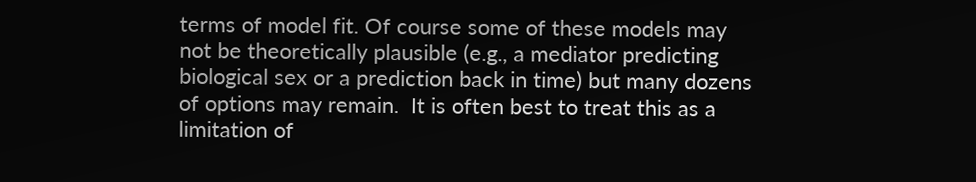terms of model fit. Of course some of these models may not be theoretically plausible (e.g., a mediator predicting biological sex or a prediction back in time) but many dozens of options may remain.  It is often best to treat this as a limitation of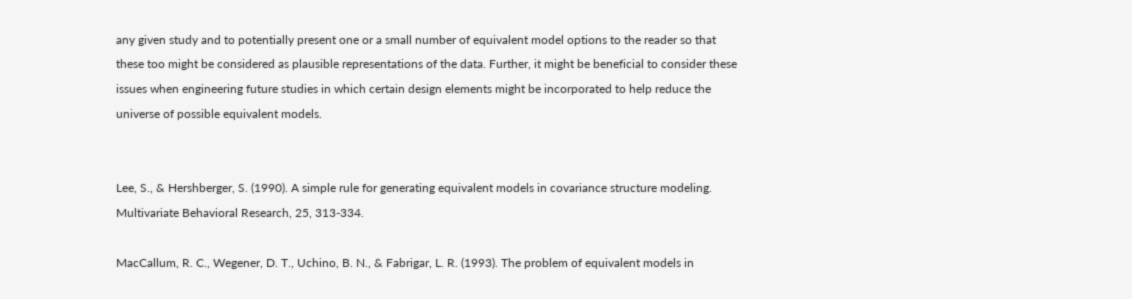any given study and to potentially present one or a small number of equivalent model options to the reader so that these too might be considered as plausible representations of the data. Further, it might be beneficial to consider these issues when engineering future studies in which certain design elements might be incorporated to help reduce the universe of possible equivalent models.


Lee, S., & Hershberger, S. (1990). A simple rule for generating equivalent models in covariance structure modeling. Multivariate Behavioral Research, 25, 313-334.

MacCallum, R. C., Wegener, D. T., Uchino, B. N., & Fabrigar, L. R. (1993). The problem of equivalent models in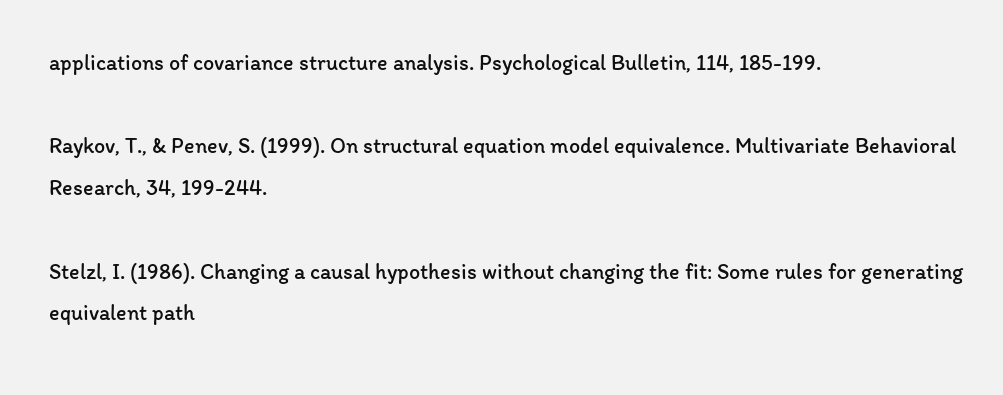applications of covariance structure analysis. Psychological Bulletin, 114, 185-199.

Raykov, T., & Penev, S. (1999). On structural equation model equivalence. Multivariate Behavioral Research, 34, 199-244.

Stelzl, I. (1986). Changing a causal hypothesis without changing the fit: Some rules for generating equivalent path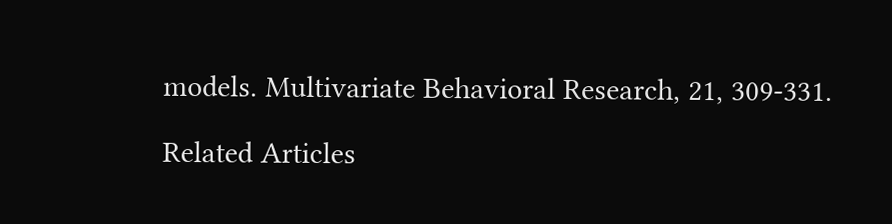models. Multivariate Behavioral Research, 21, 309-331.

Related Articles